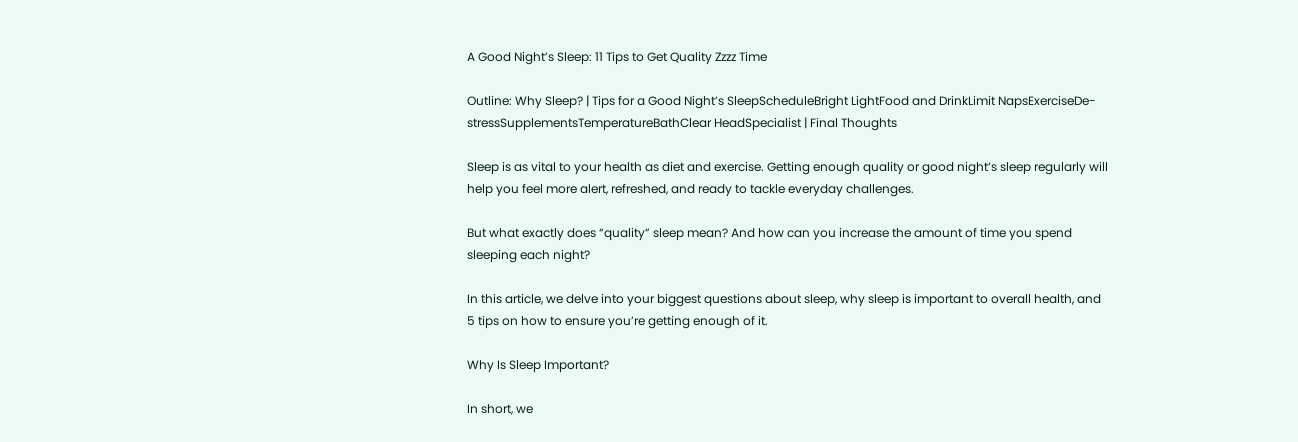A Good Night’s Sleep: 11 Tips to Get Quality Zzzz Time

Outline: Why Sleep? | Tips for a Good Night’s SleepScheduleBright LightFood and DrinkLimit NapsExerciseDe-stressSupplementsTemperatureBathClear HeadSpecialist | Final Thoughts

Sleep is as vital to your health as diet and exercise. Getting enough quality or good night’s sleep regularly will help you feel more alert, refreshed, and ready to tackle everyday challenges.

But what exactly does “quality” sleep mean? And how can you increase the amount of time you spend sleeping each night?

In this article, we delve into your biggest questions about sleep, why sleep is important to overall health, and 5 tips on how to ensure you’re getting enough of it.

Why Is Sleep Important?

In short, we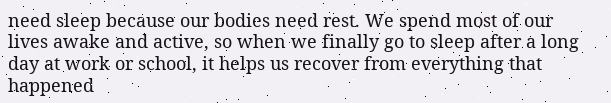need sleep because our bodies need rest. We spend most of our lives awake and active, so when we finally go to sleep after a long day at work or school, it helps us recover from everything that happened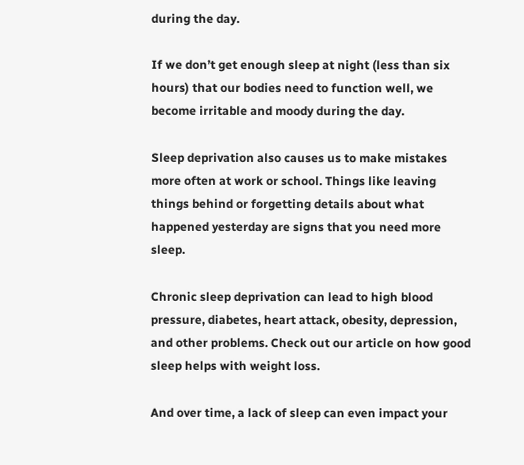during the day.

If we don’t get enough sleep at night (less than six hours) that our bodies need to function well, we become irritable and moody during the day.

Sleep deprivation also causes us to make mistakes more often at work or school. Things like leaving things behind or forgetting details about what happened yesterday are signs that you need more sleep.

Chronic sleep deprivation can lead to high blood pressure, diabetes, heart attack, obesity, depression, and other problems. Check out our article on how good sleep helps with weight loss.

And over time, a lack of sleep can even impact your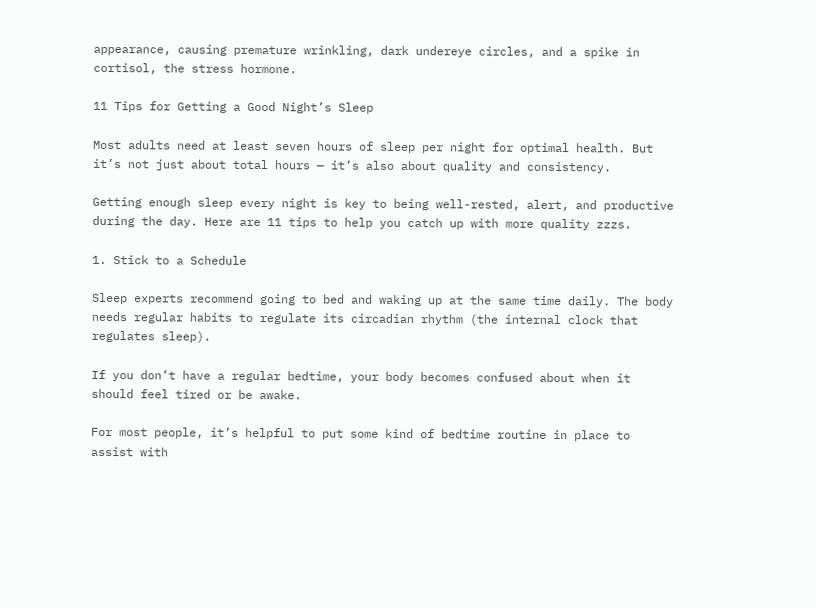appearance, causing premature wrinkling, dark undereye circles, and a spike in cortisol, the stress hormone.

11 Tips for Getting a Good Night’s Sleep

Most adults need at least seven hours of sleep per night for optimal health. But it’s not just about total hours — it’s also about quality and consistency.

Getting enough sleep every night is key to being well-rested, alert, and productive during the day. Here are 11 tips to help you catch up with more quality zzzs.

1. Stick to a Schedule

Sleep experts recommend going to bed and waking up at the same time daily. The body needs regular habits to regulate its circadian rhythm (the internal clock that regulates sleep).

If you don’t have a regular bedtime, your body becomes confused about when it should feel tired or be awake.

For most people, it’s helpful to put some kind of bedtime routine in place to assist with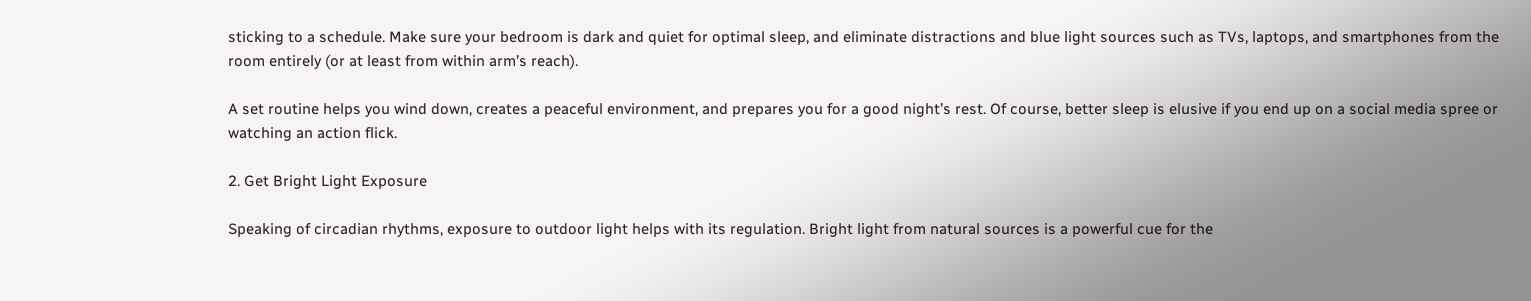sticking to a schedule. Make sure your bedroom is dark and quiet for optimal sleep, and eliminate distractions and blue light sources such as TVs, laptops, and smartphones from the room entirely (or at least from within arm’s reach).

A set routine helps you wind down, creates a peaceful environment, and prepares you for a good night’s rest. Of course, better sleep is elusive if you end up on a social media spree or watching an action flick.

2. Get Bright Light Exposure

Speaking of circadian rhythms, exposure to outdoor light helps with its regulation. Bright light from natural sources is a powerful cue for the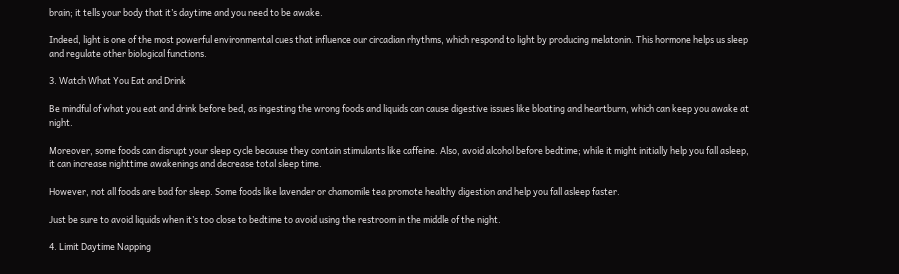brain; it tells your body that it’s daytime and you need to be awake.

Indeed, light is one of the most powerful environmental cues that influence our circadian rhythms, which respond to light by producing melatonin. This hormone helps us sleep and regulate other biological functions.

3. Watch What You Eat and Drink

Be mindful of what you eat and drink before bed, as ingesting the wrong foods and liquids can cause digestive issues like bloating and heartburn, which can keep you awake at night.

Moreover, some foods can disrupt your sleep cycle because they contain stimulants like caffeine. Also, avoid alcohol before bedtime; while it might initially help you fall asleep, it can increase nighttime awakenings and decrease total sleep time.

However, not all foods are bad for sleep. Some foods like lavender or chamomile tea promote healthy digestion and help you fall asleep faster.

Just be sure to avoid liquids when it’s too close to bedtime to avoid using the restroom in the middle of the night.

4. Limit Daytime Napping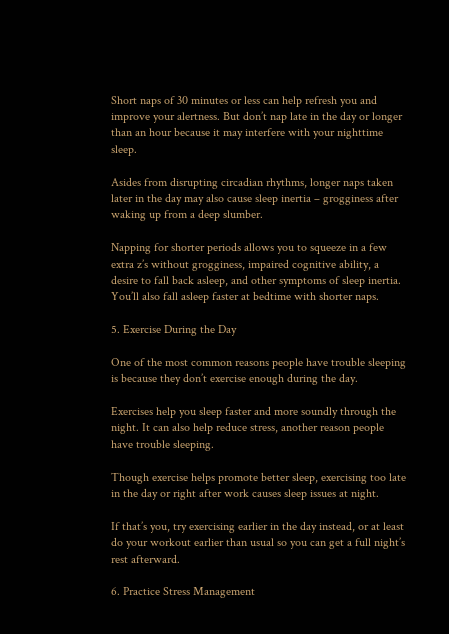Short naps of 30 minutes or less can help refresh you and improve your alertness. But don’t nap late in the day or longer than an hour because it may interfere with your nighttime sleep.

Asides from disrupting circadian rhythms, longer naps taken later in the day may also cause sleep inertia – grogginess after waking up from a deep slumber.

Napping for shorter periods allows you to squeeze in a few extra z’s without grogginess, impaired cognitive ability, a desire to fall back asleep, and other symptoms of sleep inertia. You’ll also fall asleep faster at bedtime with shorter naps.

5. Exercise During the Day

One of the most common reasons people have trouble sleeping is because they don’t exercise enough during the day.

Exercises help you sleep faster and more soundly through the night. It can also help reduce stress, another reason people have trouble sleeping.

Though exercise helps promote better sleep, exercising too late in the day or right after work causes sleep issues at night.

If that’s you, try exercising earlier in the day instead, or at least do your workout earlier than usual so you can get a full night’s rest afterward.

6. Practice Stress Management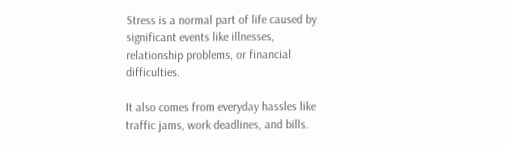Stress is a normal part of life caused by significant events like illnesses, relationship problems, or financial difficulties.

It also comes from everyday hassles like traffic jams, work deadlines, and bills.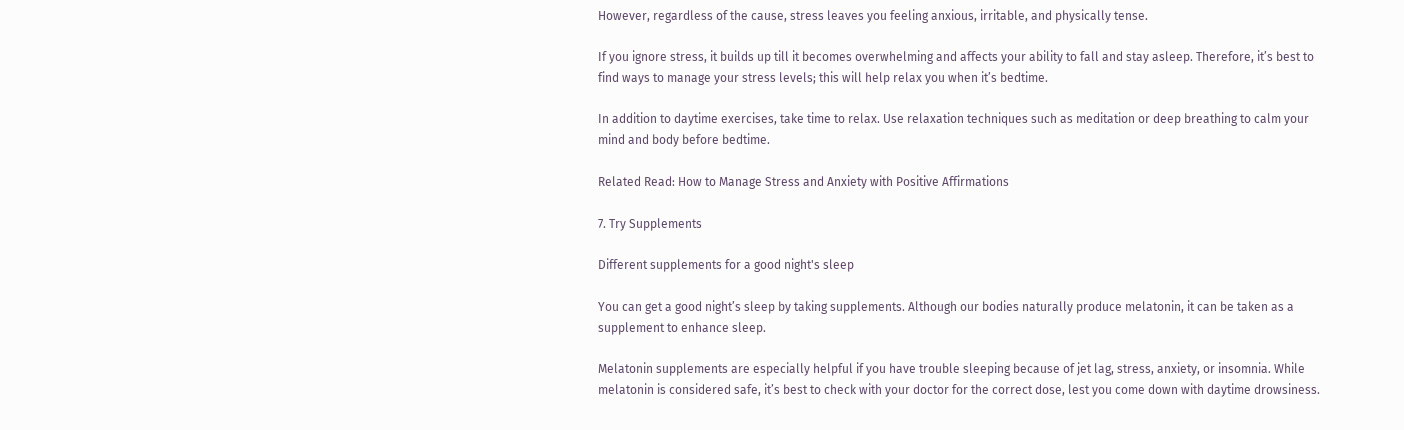However, regardless of the cause, stress leaves you feeling anxious, irritable, and physically tense.

If you ignore stress, it builds up till it becomes overwhelming and affects your ability to fall and stay asleep. Therefore, it’s best to find ways to manage your stress levels; this will help relax you when it’s bedtime.

In addition to daytime exercises, take time to relax. Use relaxation techniques such as meditation or deep breathing to calm your mind and body before bedtime.

Related Read: How to Manage Stress and Anxiety with Positive Affirmations

7. Try Supplements

Different supplements for a good night's sleep

You can get a good night’s sleep by taking supplements. Although our bodies naturally produce melatonin, it can be taken as a supplement to enhance sleep.

Melatonin supplements are especially helpful if you have trouble sleeping because of jet lag, stress, anxiety, or insomnia. While melatonin is considered safe, it’s best to check with your doctor for the correct dose, lest you come down with daytime drowsiness.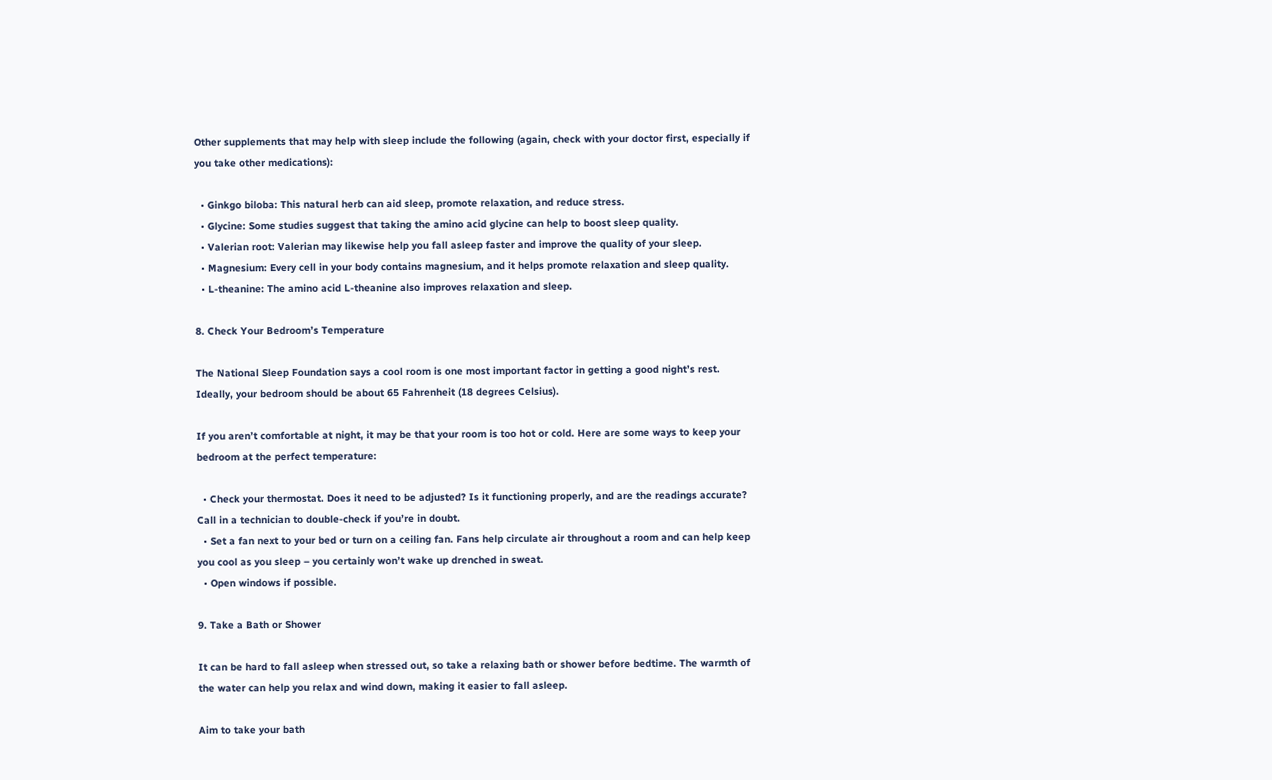Other supplements that may help with sleep include the following (again, check with your doctor first, especially if you take other medications):

  • Ginkgo biloba: This natural herb can aid sleep, promote relaxation, and reduce stress.
  • Glycine: Some studies suggest that taking the amino acid glycine can help to boost sleep quality.
  • Valerian root: Valerian may likewise help you fall asleep faster and improve the quality of your sleep.
  • Magnesium: Every cell in your body contains magnesium, and it helps promote relaxation and sleep quality.
  • L-theanine: The amino acid L-theanine also improves relaxation and sleep.

8. Check Your Bedroom’s Temperature

The National Sleep Foundation says a cool room is one most important factor in getting a good night’s rest. Ideally, your bedroom should be about 65 Fahrenheit (18 degrees Celsius).

If you aren’t comfortable at night, it may be that your room is too hot or cold. Here are some ways to keep your bedroom at the perfect temperature:

  • Check your thermostat. Does it need to be adjusted? Is it functioning properly, and are the readings accurate? Call in a technician to double-check if you’re in doubt.
  • Set a fan next to your bed or turn on a ceiling fan. Fans help circulate air throughout a room and can help keep you cool as you sleep – you certainly won’t wake up drenched in sweat.
  • Open windows if possible.

9. Take a Bath or Shower

It can be hard to fall asleep when stressed out, so take a relaxing bath or shower before bedtime. The warmth of the water can help you relax and wind down, making it easier to fall asleep.

Aim to take your bath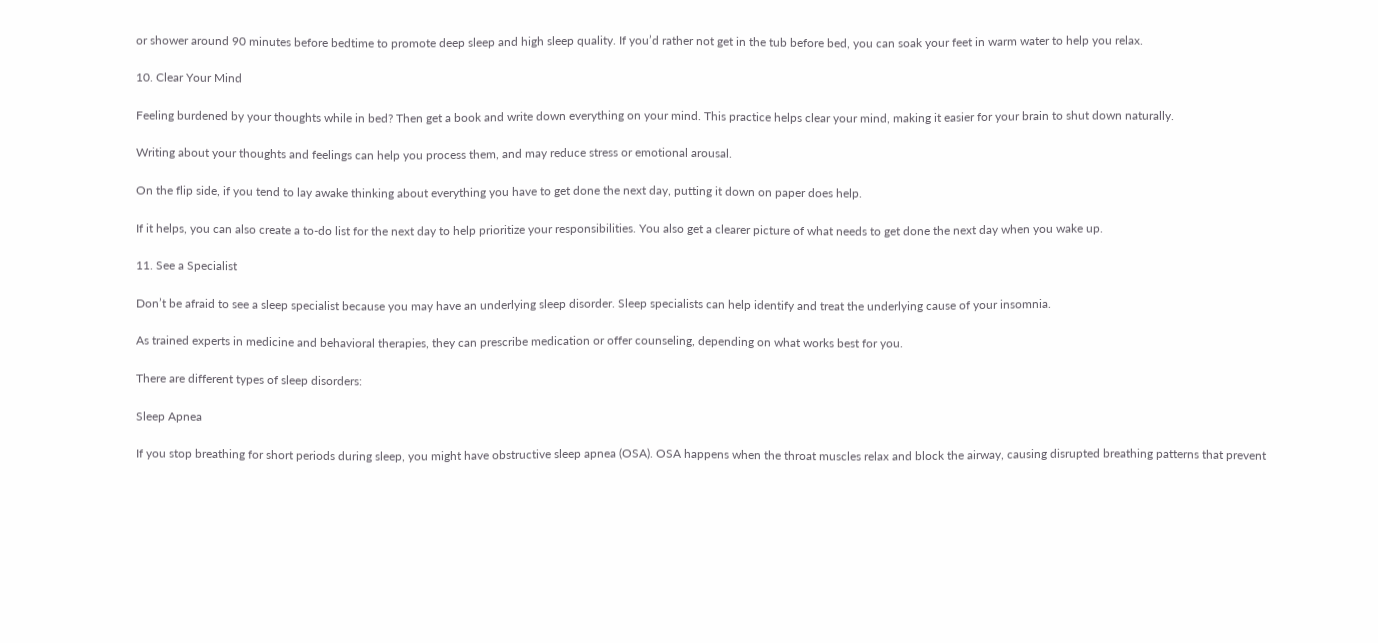or shower around 90 minutes before bedtime to promote deep sleep and high sleep quality. If you’d rather not get in the tub before bed, you can soak your feet in warm water to help you relax.

10. Clear Your Mind

Feeling burdened by your thoughts while in bed? Then get a book and write down everything on your mind. This practice helps clear your mind, making it easier for your brain to shut down naturally.

Writing about your thoughts and feelings can help you process them, and may reduce stress or emotional arousal.

On the flip side, if you tend to lay awake thinking about everything you have to get done the next day, putting it down on paper does help.

If it helps, you can also create a to-do list for the next day to help prioritize your responsibilities. You also get a clearer picture of what needs to get done the next day when you wake up.

11. See a Specialist

Don’t be afraid to see a sleep specialist because you may have an underlying sleep disorder. Sleep specialists can help identify and treat the underlying cause of your insomnia.

As trained experts in medicine and behavioral therapies, they can prescribe medication or offer counseling, depending on what works best for you.

There are different types of sleep disorders:

Sleep Apnea

If you stop breathing for short periods during sleep, you might have obstructive sleep apnea (OSA). OSA happens when the throat muscles relax and block the airway, causing disrupted breathing patterns that prevent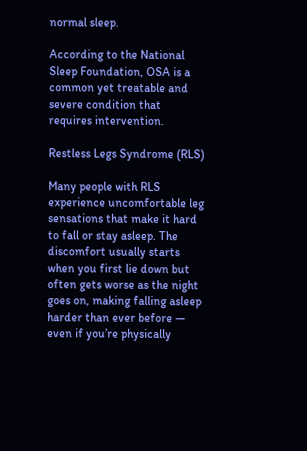normal sleep.

According to the National Sleep Foundation, OSA is a common yet treatable and severe condition that requires intervention.

Restless Legs Syndrome (RLS)

Many people with RLS experience uncomfortable leg sensations that make it hard to fall or stay asleep. The discomfort usually starts when you first lie down but often gets worse as the night goes on, making falling asleep harder than ever before — even if you’re physically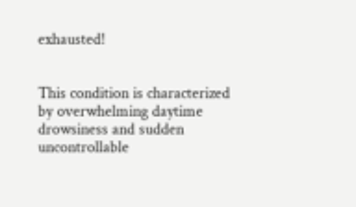exhausted!


This condition is characterized by overwhelming daytime drowsiness and sudden uncontrollable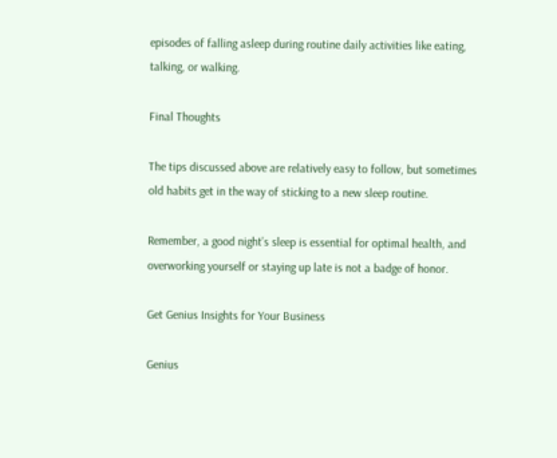episodes of falling asleep during routine daily activities like eating, talking, or walking.

Final Thoughts

The tips discussed above are relatively easy to follow, but sometimes old habits get in the way of sticking to a new sleep routine.

Remember, a good night’s sleep is essential for optimal health, and overworking yourself or staying up late is not a badge of honor.

Get Genius Insights for Your Business

Genius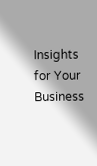Insights for Your Business